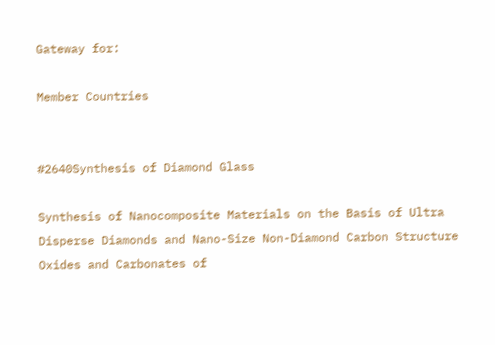Gateway for:

Member Countries


#2640Synthesis of Diamond Glass

Synthesis of Nanocomposite Materials on the Basis of Ultra Disperse Diamonds and Nano-Size Non-Diamond Carbon Structure Oxides and Carbonates of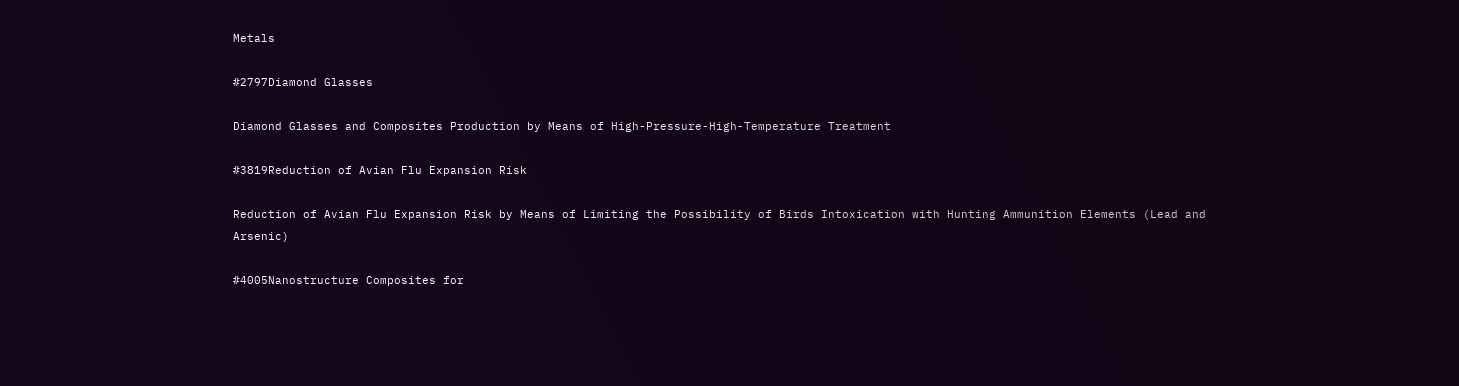Metals

#2797Diamond Glasses

Diamond Glasses and Composites Production by Means of High-Pressure-High-Temperature Treatment

#3819Reduction of Avian Flu Expansion Risk

Reduction of Avian Flu Expansion Risk by Means of Limiting the Possibility of Birds Intoxication with Hunting Ammunition Elements (Lead and Arsenic)

#4005Nanostructure Composites for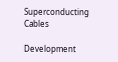Superconducting Cables

Development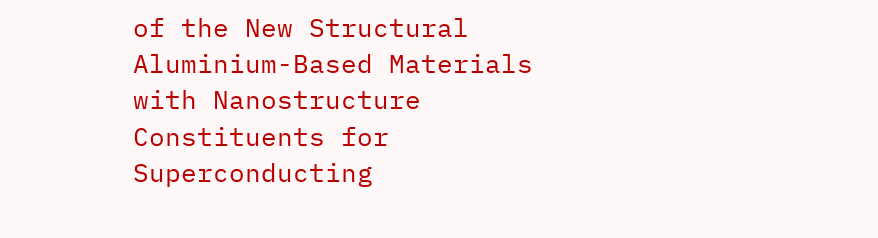of the New Structural Aluminium-Based Materials with Nanostructure Constituents for Superconducting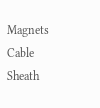Magnets Cable Sheath